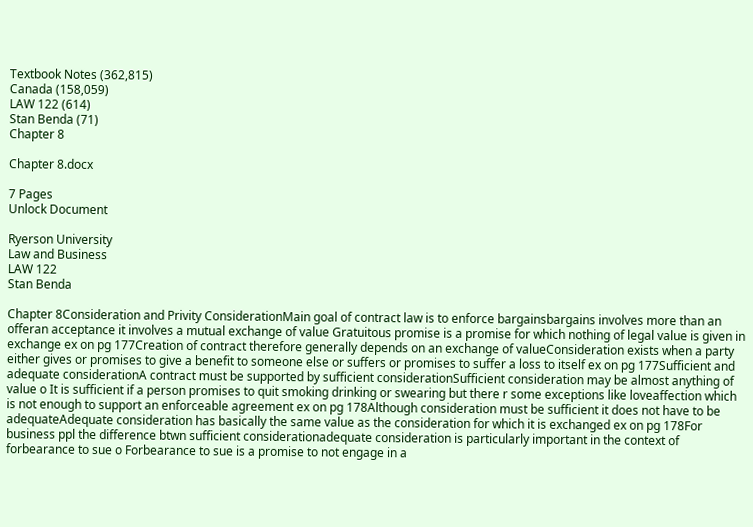Textbook Notes (362,815)
Canada (158,059)
LAW 122 (614)
Stan Benda (71)
Chapter 8

Chapter 8.docx

7 Pages
Unlock Document

Ryerson University
Law and Business
LAW 122
Stan Benda

Chapter 8Consideration and Privity ConsiderationMain goal of contract law is to enforce bargainsbargains involves more than an offeran acceptance it involves a mutual exchange of value Gratuitous promise is a promise for which nothing of legal value is given in exchange ex on pg 177Creation of contract therefore generally depends on an exchange of valueConsideration exists when a party either gives or promises to give a benefit to someone else or suffers or promises to suffer a loss to itself ex on pg 177Sufficient and adequate considerationA contract must be supported by sufficient considerationSufficient consideration may be almost anything of value o It is sufficient if a person promises to quit smoking drinking or swearing but there r some exceptions like loveaffection which is not enough to support an enforceable agreement ex on pg 178Although consideration must be sufficient it does not have to be adequateAdequate consideration has basically the same value as the consideration for which it is exchanged ex on pg 178For business ppl the difference btwn sufficient considerationadequate consideration is particularly important in the context of forbearance to sue o Forbearance to sue is a promise to not engage in a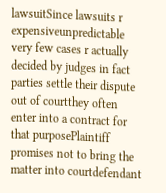lawsuitSince lawsuits r expensiveunpredictable very few cases r actually decided by judges in fact parties settle their dispute out of courtthey often enter into a contract for that purposePlaintiff promises not to bring the matter into courtdefendant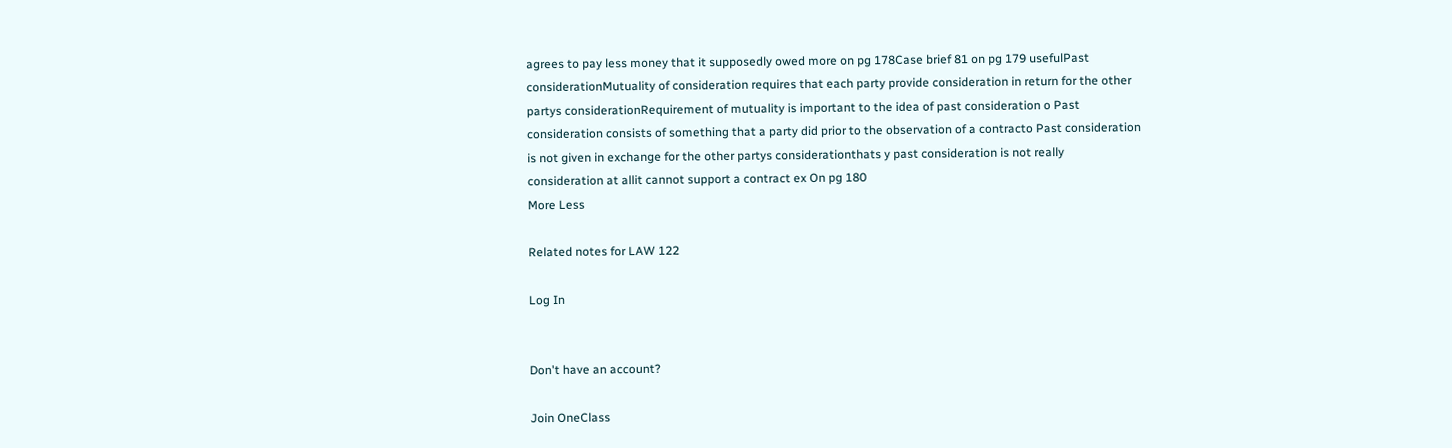agrees to pay less money that it supposedly owed more on pg 178Case brief 81 on pg 179 usefulPast considerationMutuality of consideration requires that each party provide consideration in return for the other partys considerationRequirement of mutuality is important to the idea of past consideration o Past consideration consists of something that a party did prior to the observation of a contracto Past consideration is not given in exchange for the other partys considerationthats y past consideration is not really consideration at allit cannot support a contract ex On pg 180
More Less

Related notes for LAW 122

Log In


Don't have an account?

Join OneClass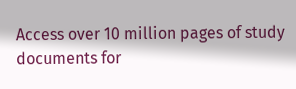Access over 10 million pages of study
documents for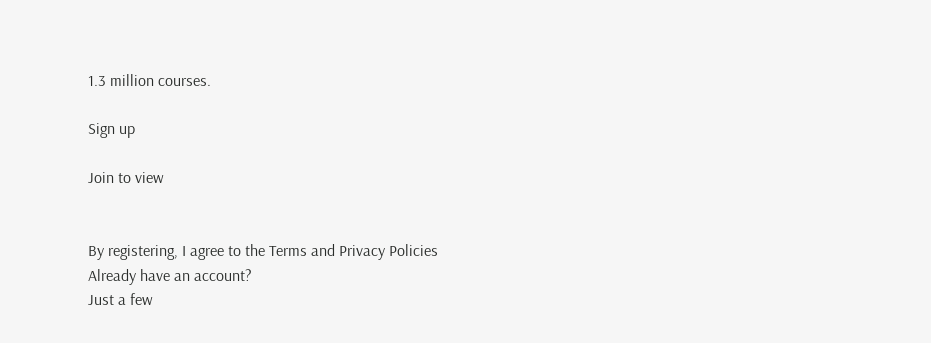1.3 million courses.

Sign up

Join to view


By registering, I agree to the Terms and Privacy Policies
Already have an account?
Just a few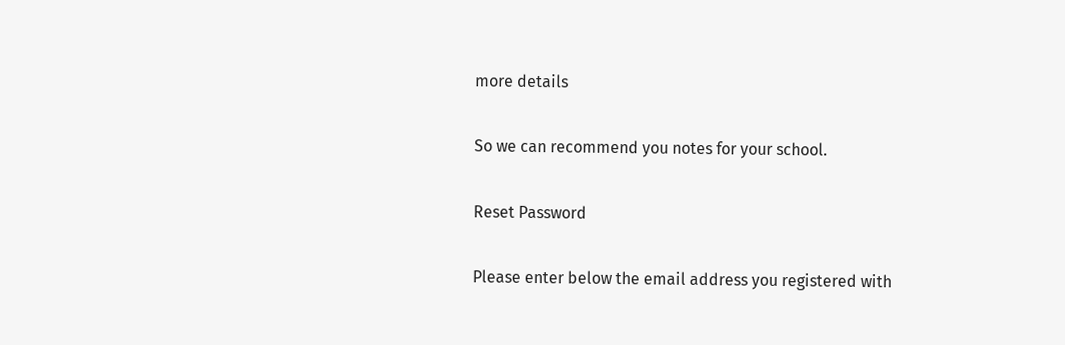more details

So we can recommend you notes for your school.

Reset Password

Please enter below the email address you registered with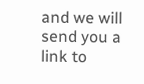and we will send you a link to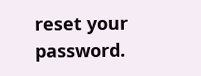reset your password.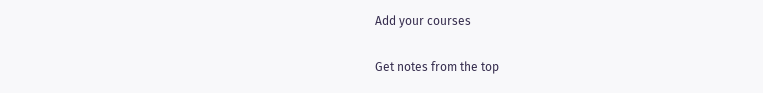Add your courses

Get notes from the top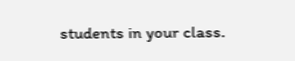students in your class.